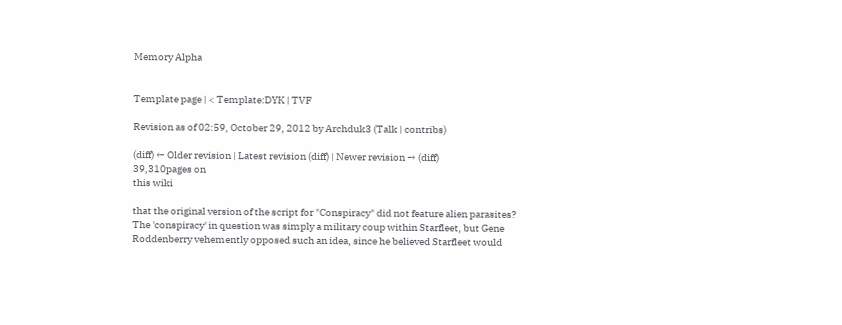Memory Alpha


Template page | < Template:DYK | TVF

Revision as of 02:59, October 29, 2012 by Archduk3 (Talk | contribs)

(diff) ← Older revision | Latest revision (diff) | Newer revision → (diff)
39,310pages on
this wiki

that the original version of the script for "Conspiracy" did not feature alien parasites? The 'conspiracy' in question was simply a military coup within Starfleet, but Gene Roddenberry vehemently opposed such an idea, since he believed Starfleet would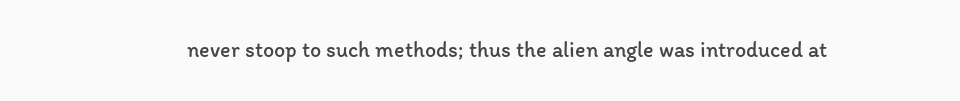never stoop to such methods; thus the alien angle was introduced at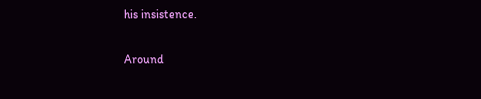his insistence.

Around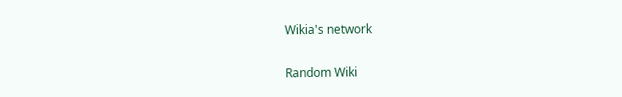Wikia's network

Random Wiki